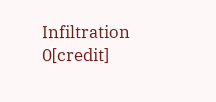Infiltration 0[credit]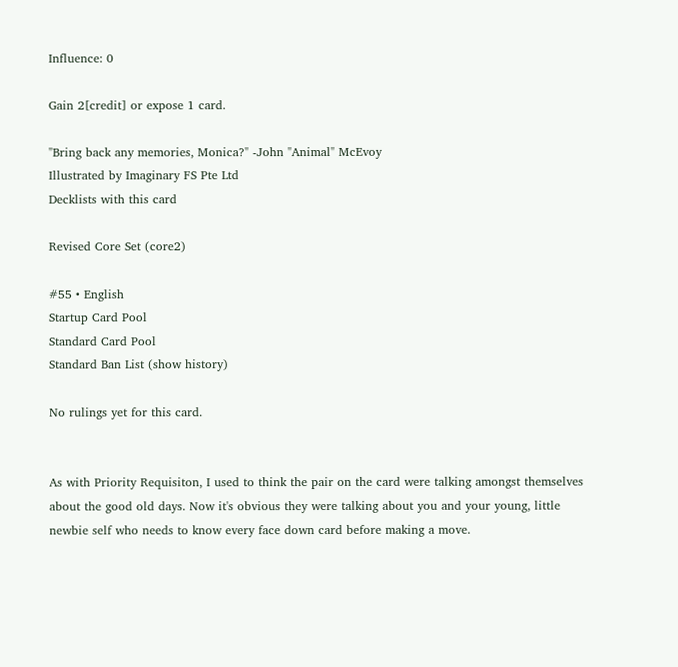Influence: 0

Gain 2[credit] or expose 1 card.

"Bring back any memories, Monica?" -John "Animal" McEvoy
Illustrated by Imaginary FS Pte Ltd
Decklists with this card

Revised Core Set (core2)

#55 • English
Startup Card Pool
Standard Card Pool
Standard Ban List (show history)

No rulings yet for this card.


As with Priority Requisiton, I used to think the pair on the card were talking amongst themselves about the good old days. Now it's obvious they were talking about you and your young, little newbie self who needs to know every face down card before making a move.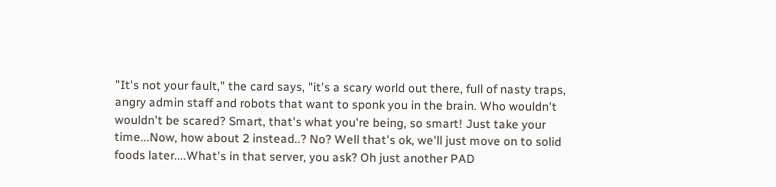"It's not your fault," the card says, "it's a scary world out there, full of nasty traps, angry admin staff and robots that want to sponk you in the brain. Who wouldn't wouldn't be scared? Smart, that's what you're being, so smart! Just take your time...Now, how about 2 instead..? No? Well that's ok, we'll just move on to solid foods later....What's in that server, you ask? Oh just another PAD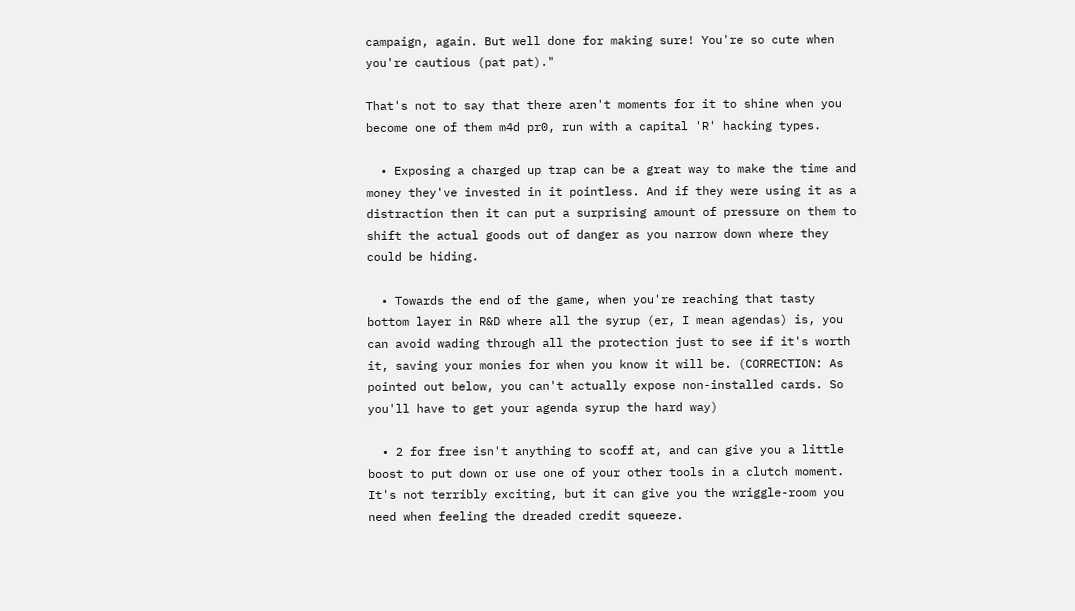campaign, again. But well done for making sure! You're so cute when you're cautious (pat pat)."

That's not to say that there aren't moments for it to shine when you become one of them m4d pr0, run with a capital 'R' hacking types.

  • Exposing a charged up trap can be a great way to make the time and money they've invested in it pointless. And if they were using it as a distraction then it can put a surprising amount of pressure on them to shift the actual goods out of danger as you narrow down where they could be hiding.

  • Towards the end of the game, when you're reaching that tasty bottom layer in R&D where all the syrup (er, I mean agendas) is, you can avoid wading through all the protection just to see if it's worth it, saving your monies for when you know it will be. (CORRECTION: As pointed out below, you can't actually expose non-installed cards. So you'll have to get your agenda syrup the hard way)

  • 2 for free isn't anything to scoff at, and can give you a little boost to put down or use one of your other tools in a clutch moment. It's not terribly exciting, but it can give you the wriggle-room you need when feeling the dreaded credit squeeze.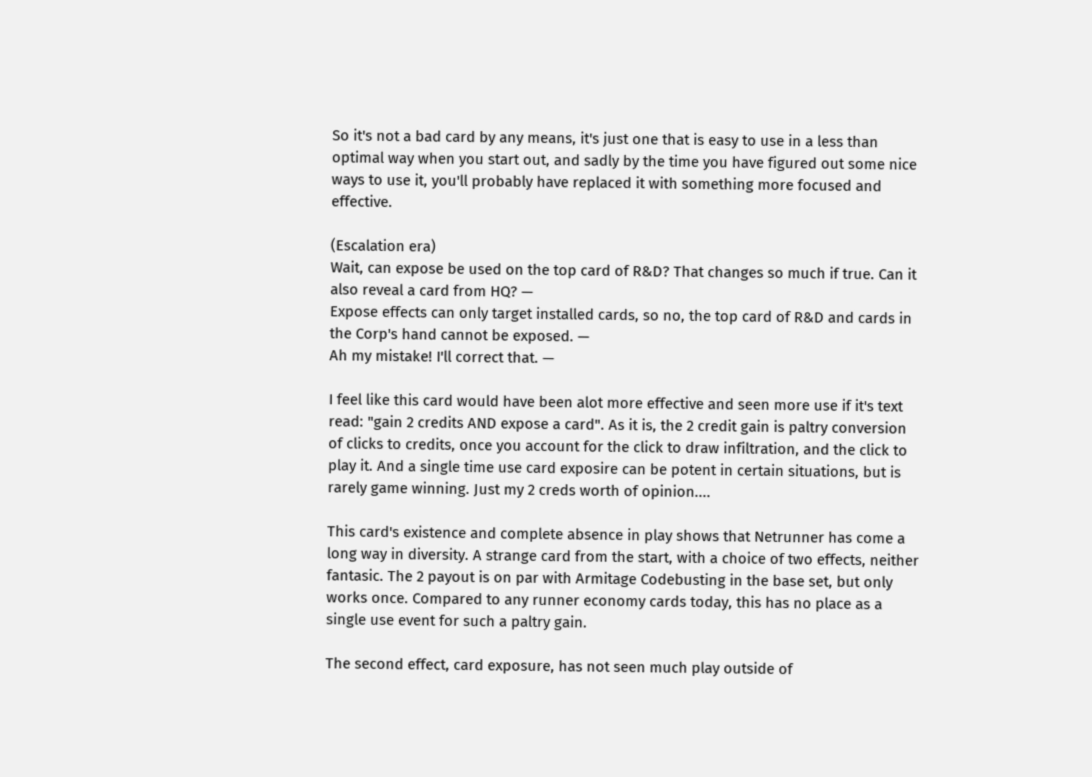So it's not a bad card by any means, it's just one that is easy to use in a less than optimal way when you start out, and sadly by the time you have figured out some nice ways to use it, you'll probably have replaced it with something more focused and effective.

(Escalation era)
Wait, can expose be used on the top card of R&D? That changes so much if true. Can it also reveal a card from HQ? —
Expose effects can only target installed cards, so no, the top card of R&D and cards in the Corp's hand cannot be exposed. —
Ah my mistake! I'll correct that. —

I feel like this card would have been alot more effective and seen more use if it's text read: "gain 2 credits AND expose a card". As it is, the 2 credit gain is paltry conversion of clicks to credits, once you account for the click to draw infiltration, and the click to play it. And a single time use card exposire can be potent in certain situations, but is rarely game winning. Just my 2 creds worth of opinion....

This card's existence and complete absence in play shows that Netrunner has come a long way in diversity. A strange card from the start, with a choice of two effects, neither fantasic. The 2 payout is on par with Armitage Codebusting in the base set, but only works once. Compared to any runner economy cards today, this has no place as a single use event for such a paltry gain.

The second effect, card exposure, has not seen much play outside of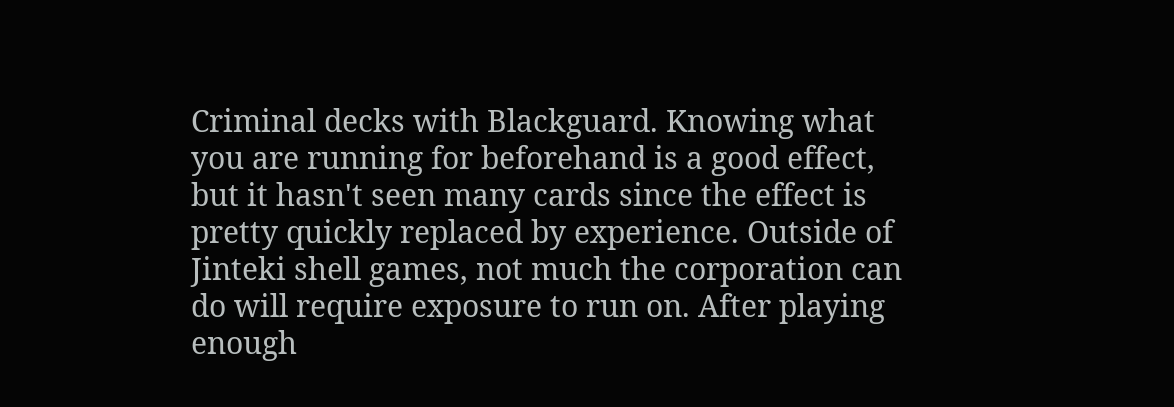Criminal decks with Blackguard. Knowing what you are running for beforehand is a good effect, but it hasn't seen many cards since the effect is pretty quickly replaced by experience. Outside of Jinteki shell games, not much the corporation can do will require exposure to run on. After playing enough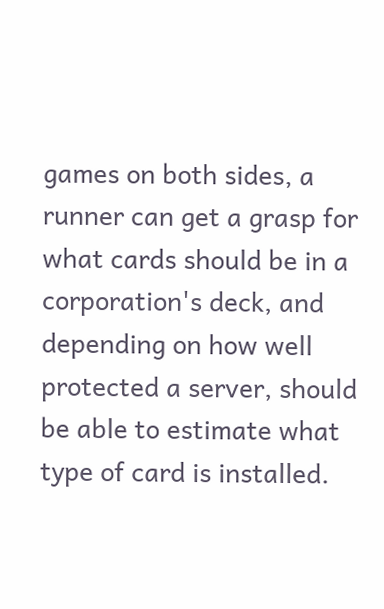games on both sides, a runner can get a grasp for what cards should be in a corporation's deck, and depending on how well protected a server, should be able to estimate what type of card is installed.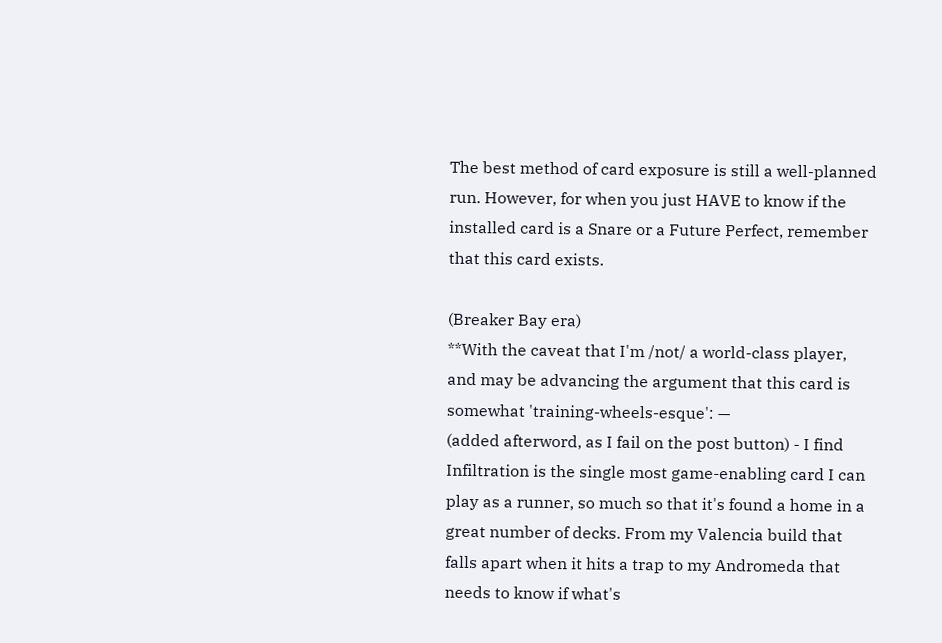The best method of card exposure is still a well-planned run. However, for when you just HAVE to know if the installed card is a Snare or a Future Perfect, remember that this card exists.

(Breaker Bay era)
**With the caveat that I'm /not/ a world-class player, and may be advancing the argument that this card is somewhat 'training-wheels-esque': —
(added afterword, as I fail on the post button) - I find Infiltration is the single most game-enabling card I can play as a runner, so much so that it's found a home in a great number of decks. From my Valencia build that falls apart when it hits a trap to my Andromeda that needs to know if what's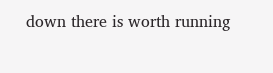down there is worth running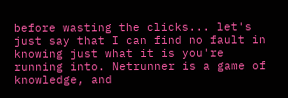before wasting the clicks... let's just say that I can find no fault in knowing just what it is you're running into. Netrunner is a game of knowledge, and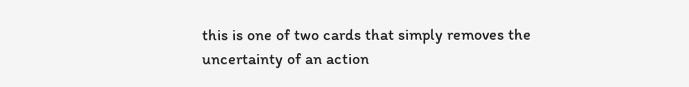this is one of two cards that simply removes the uncertainty of an action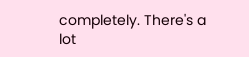completely. There's a lot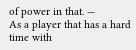of power in that. —
As a player that has a hard time with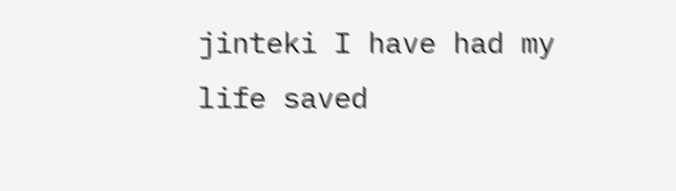jinteki I have had my life saved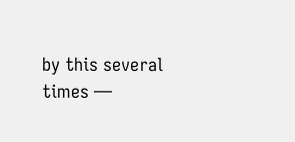by this several times —